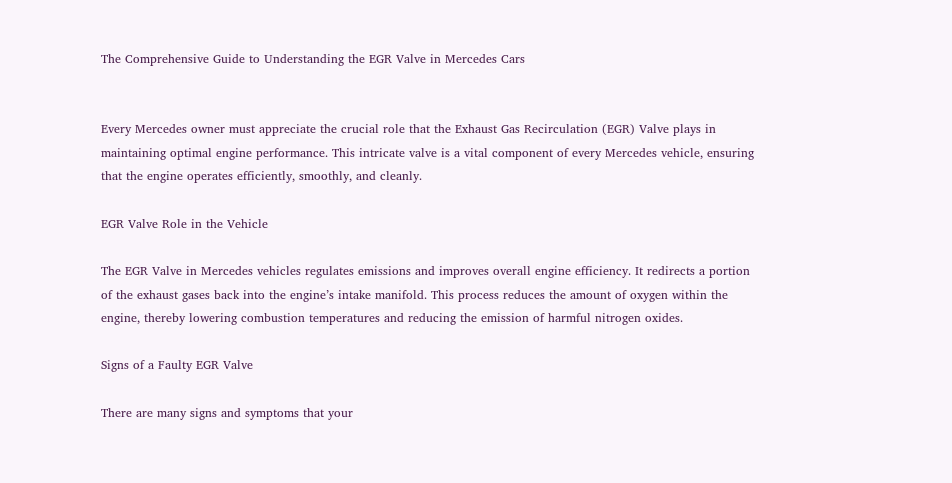The Comprehensive Guide to Understanding the EGR Valve in Mercedes Cars


Every Mercedes owner must appreciate the crucial role that the Exhaust Gas Recirculation (EGR) Valve plays in maintaining optimal engine performance. This intricate valve is a vital component of every Mercedes vehicle, ensuring that the engine operates efficiently, smoothly, and cleanly.

EGR Valve Role in the Vehicle

The EGR Valve in Mercedes vehicles regulates emissions and improves overall engine efficiency. It redirects a portion of the exhaust gases back into the engine’s intake manifold. This process reduces the amount of oxygen within the engine, thereby lowering combustion temperatures and reducing the emission of harmful nitrogen oxides.

Signs of a Faulty EGR Valve

There are many signs and symptoms that your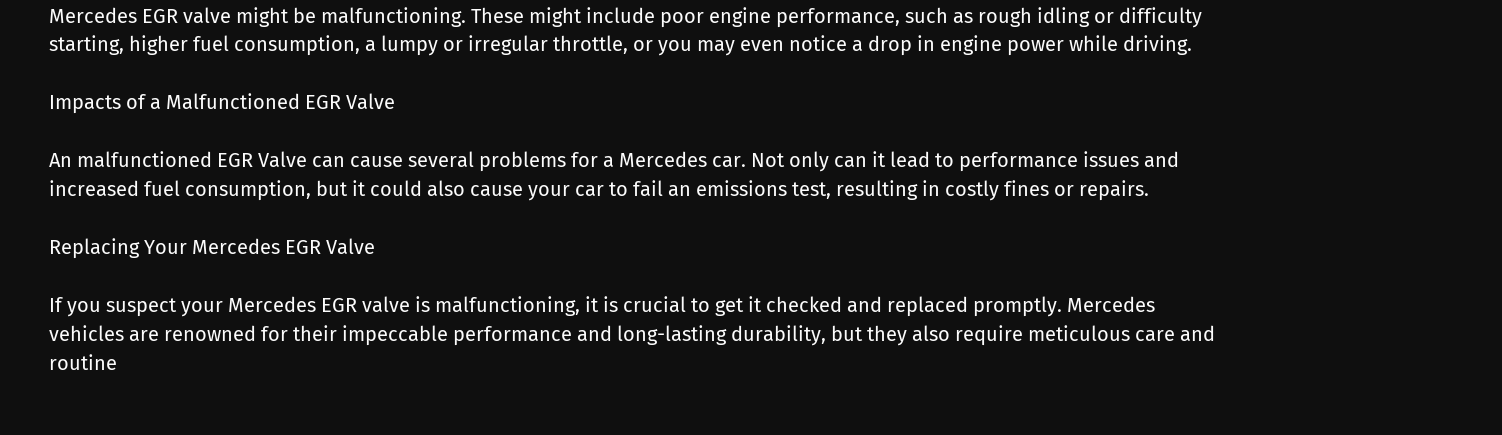Mercedes EGR valve might be malfunctioning. These might include poor engine performance, such as rough idling or difficulty starting, higher fuel consumption, a lumpy or irregular throttle, or you may even notice a drop in engine power while driving.

Impacts of a Malfunctioned EGR Valve

An malfunctioned EGR Valve can cause several problems for a Mercedes car. Not only can it lead to performance issues and increased fuel consumption, but it could also cause your car to fail an emissions test, resulting in costly fines or repairs.

Replacing Your Mercedes EGR Valve

If you suspect your Mercedes EGR valve is malfunctioning, it is crucial to get it checked and replaced promptly. Mercedes vehicles are renowned for their impeccable performance and long-lasting durability, but they also require meticulous care and routine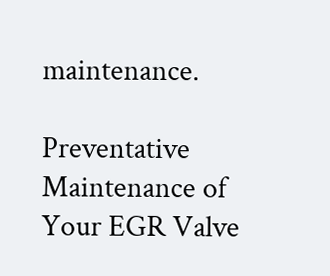maintenance.

Preventative Maintenance of Your EGR Valve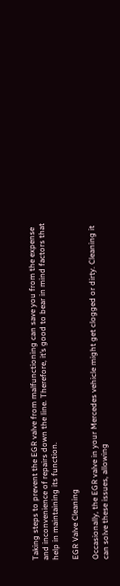Taking steps to prevent the EGR valve from malfunctioning can save you from the expense and inconvenience of repairs down the line. Therefore, it’s good to bear in mind factors that help in maintaining its function.

EGR Valve Cleaning

Occasionally, the EGR valve in your Mercedes vehicle might get clogged or dirty. Cleaning it can solve these issues, allowing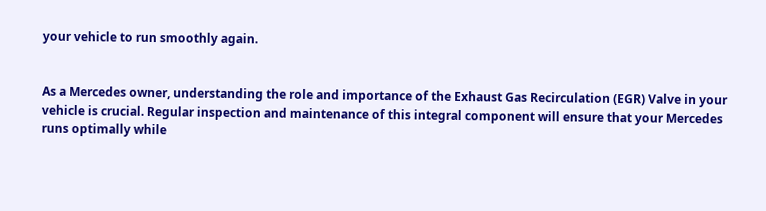your vehicle to run smoothly again.


As a Mercedes owner, understanding the role and importance of the Exhaust Gas Recirculation (EGR) Valve in your vehicle is crucial. Regular inspection and maintenance of this integral component will ensure that your Mercedes runs optimally while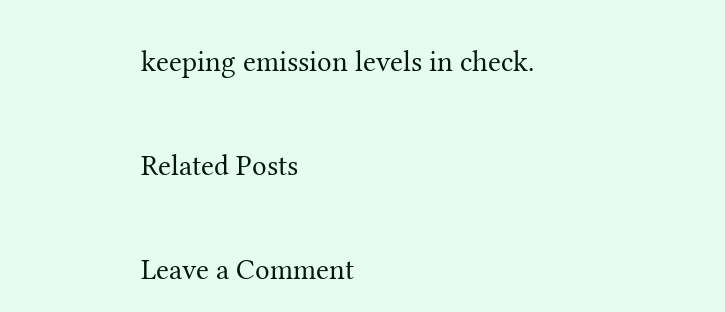keeping emission levels in check.

Related Posts

Leave a Comment